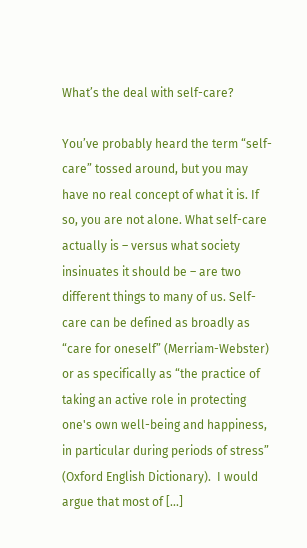What’s the deal with self-care?

You’ve probably heard the term “self-care” tossed around, but you may have no real concept of what it is. If so, you are not alone. What self-care actually is – versus what society insinuates it should be – are two different things to many of us. Self-care can be defined as broadly as “care for oneself” (Merriam-Webster) or as specifically as “the practice of taking an active role in protecting one's own well-being and happiness, in particular during periods of stress” (Oxford English Dictionary).  I would argue that most of [...]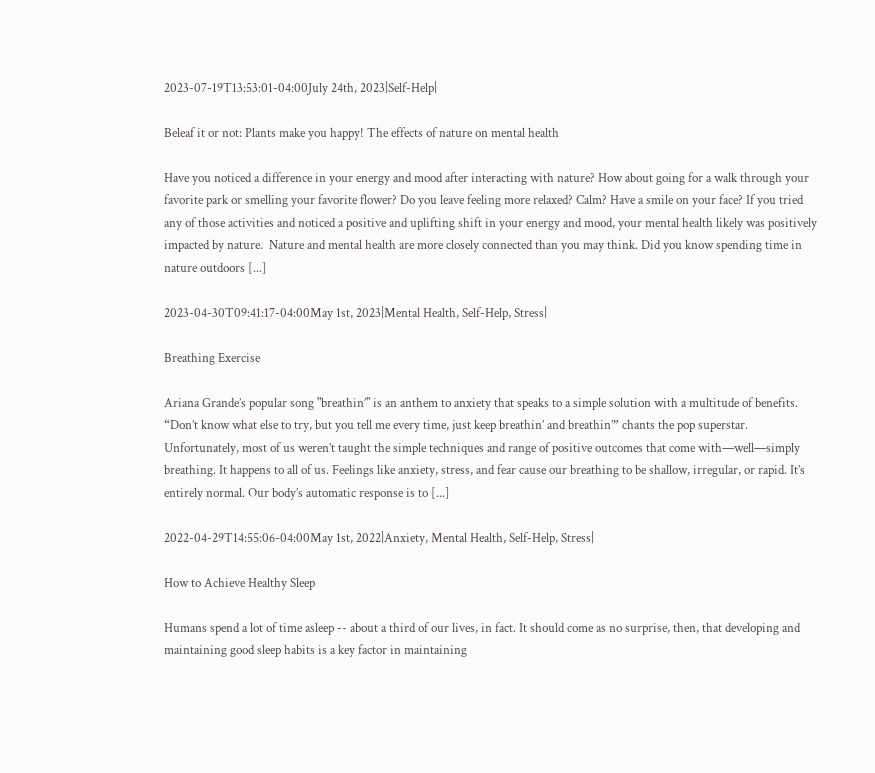2023-07-19T13:53:01-04:00July 24th, 2023|Self-Help|

Beleaf it or not: Plants make you happy! The effects of nature on mental health

Have you noticed a difference in your energy and mood after interacting with nature? How about going for a walk through your favorite park or smelling your favorite flower? Do you leave feeling more relaxed? Calm? Have a smile on your face? If you tried any of those activities and noticed a positive and uplifting shift in your energy and mood, your mental health likely was positively impacted by nature.  Nature and mental health are more closely connected than you may think. Did you know spending time in nature outdoors [...]

2023-04-30T09:41:17-04:00May 1st, 2023|Mental Health, Self-Help, Stress|

Breathing Exercise

Ariana Grande’s popular song "breathin’" is an anthem to anxiety that speaks to a simple solution with a multitude of benefits. “Don’t know what else to try, but you tell me every time, just keep breathin’ and breathin’” chants the pop superstar. Unfortunately, most of us weren’t taught the simple techniques and range of positive outcomes that come with—well—simply breathing. It happens to all of us. Feelings like anxiety, stress, and fear cause our breathing to be shallow, irregular, or rapid. It’s entirely normal. Our body’s automatic response is to [...]

2022-04-29T14:55:06-04:00May 1st, 2022|Anxiety, Mental Health, Self-Help, Stress|

How to Achieve Healthy Sleep

Humans spend a lot of time asleep -- about a third of our lives, in fact. It should come as no surprise, then, that developing and maintaining good sleep habits is a key factor in maintaining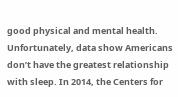good physical and mental health. Unfortunately, data show Americans don’t have the greatest relationship with sleep. In 2014, the Centers for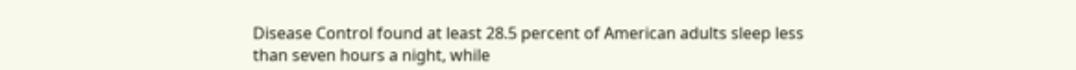Disease Control found at least 28.5 percent of American adults sleep less than seven hours a night, while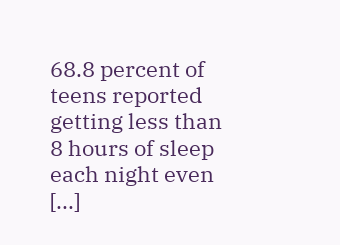68.8 percent of teens reported getting less than 8 hours of sleep each night even [...]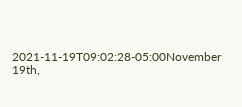2021-11-19T09:02:28-05:00November 19th,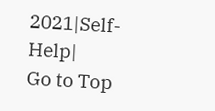2021|Self-Help|
Go to Top